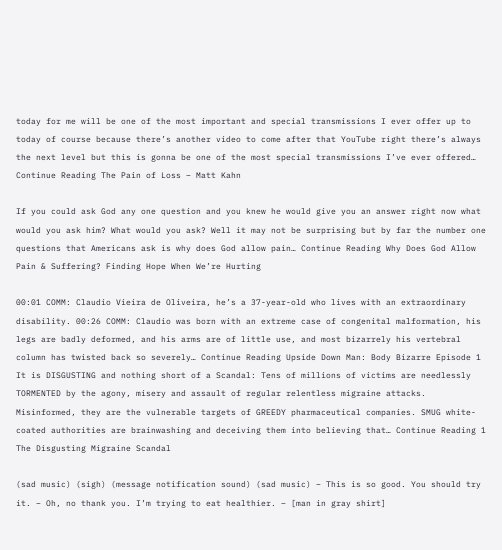today for me will be one of the most important and special transmissions I ever offer up to today of course because there’s another video to come after that YouTube right there’s always the next level but this is gonna be one of the most special transmissions I’ve ever offered… Continue Reading The Pain of Loss – Matt Kahn

If you could ask God any one question and you knew he would give you an answer right now what would you ask him? What would you ask? Well it may not be surprising but by far the number one questions that Americans ask is why does God allow pain… Continue Reading Why Does God Allow Pain & Suffering? Finding Hope When We’re Hurting

00:01 COMM: Claudio Vieira de Oliveira, he’s a 37-year-old who lives with an extraordinary disability. 00:26 COMM: Claudio was born with an extreme case of congenital malformation, his legs are badly deformed, and his arms are of little use, and most bizarrely his vertebral column has twisted back so severely… Continue Reading Upside Down Man: Body Bizarre Episode 1 It is DISGUSTING and nothing short of a Scandal: Tens of millions of victims are needlessly TORMENTED by the agony, misery and assault of regular relentless migraine attacks. Misinformed, they are the vulnerable targets of GREEDY pharmaceutical companies. SMUG white-coated authorities are brainwashing and deceiving them into believing that… Continue Reading 1 The Disgusting Migraine Scandal

(sad music) (sigh) (message notification sound) (sad music) – This is so good. You should try it. – Oh, no thank you. I’m trying to eat healthier. – [man in gray shirt]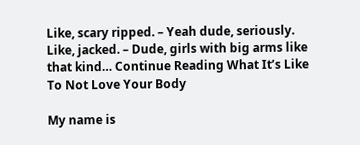Like, scary ripped. – Yeah dude, seriously. Like, jacked. – Dude, girls with big arms like that kind… Continue Reading What It’s Like To Not Love Your Body

My name is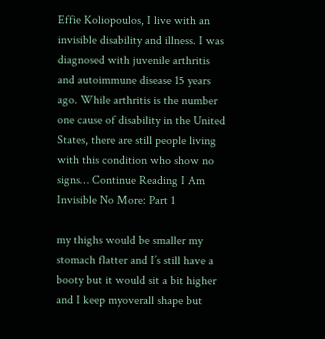Effie Koliopoulos, I live with an invisible disability and illness. I was diagnosed with juvenile arthritis and autoimmune disease 15 years ago. While arthritis is the number one cause of disability in the United States, there are still people living with this condition who show no signs… Continue Reading I Am Invisible No More: Part 1

my thighs would be smaller my stomach flatter and I’s still have a booty but it would sit a bit higher and I keep myoverall shape but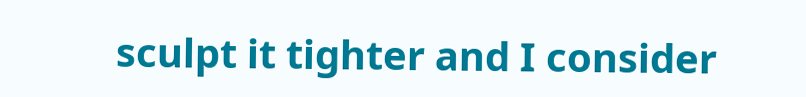sculpt it tighter and I consider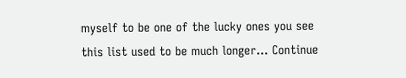myself to be one of the lucky ones you see this list used to be much longer… Continue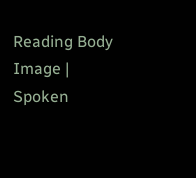Reading Body Image | Spoken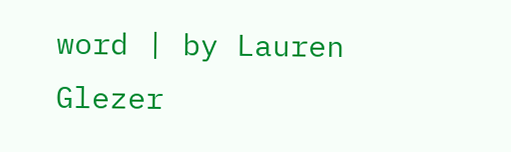word | by Lauren Glezer